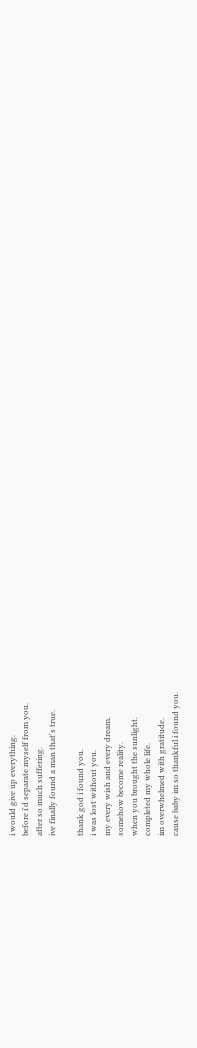i would give up everything.
before i'd separate myself from you.
after so much suffering.
ive finally found a man that's true.

thank god i found you.
i was lost without you.
my every wish and every dream.
somehow become reality.
when you brought the sunlight.
completed my whole life.
im overwhelmed with gratitude.
cause baby im so thankful i found you.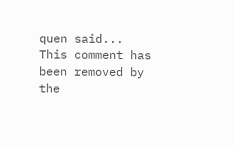quen said...
This comment has been removed by the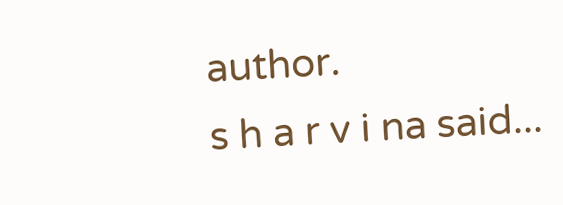author.
s h a r v i na said...